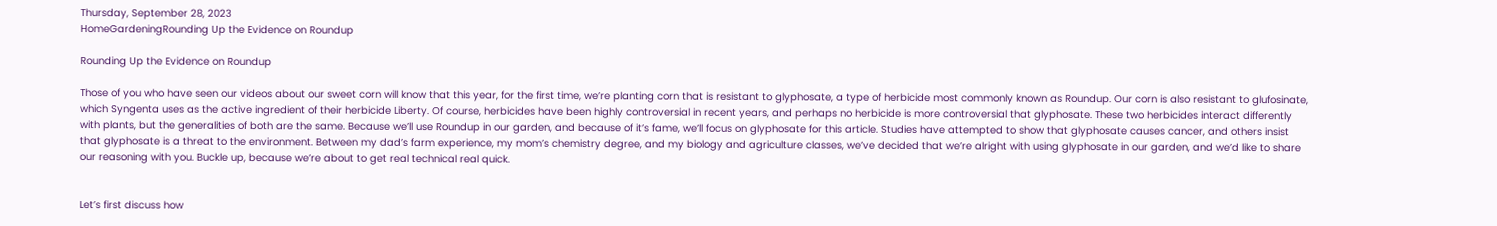Thursday, September 28, 2023
HomeGardeningRounding Up the Evidence on Roundup

Rounding Up the Evidence on Roundup

Those of you who have seen our videos about our sweet corn will know that this year, for the first time, we’re planting corn that is resistant to glyphosate, a type of herbicide most commonly known as Roundup. Our corn is also resistant to glufosinate, which Syngenta uses as the active ingredient of their herbicide Liberty. Of course, herbicides have been highly controversial in recent years, and perhaps no herbicide is more controversial that glyphosate. These two herbicides interact differently with plants, but the generalities of both are the same. Because we’ll use Roundup in our garden, and because of it’s fame, we’ll focus on glyphosate for this article. Studies have attempted to show that glyphosate causes cancer, and others insist that glyphosate is a threat to the environment. Between my dad’s farm experience, my mom’s chemistry degree, and my biology and agriculture classes, we’ve decided that we’re alright with using glyphosate in our garden, and we’d like to share our reasoning with you. Buckle up, because we’re about to get real technical real quick.


Let’s first discuss how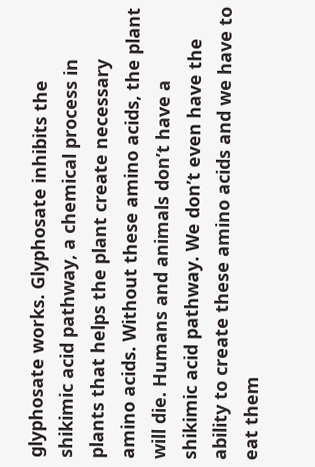glyphosate works. Glyphosate inhibits the shikimic acid pathway, a chemical process in plants that helps the plant create necessary amino acids. Without these amino acids, the plant will die. Humans and animals don’t have a shikimic acid pathway. We don’t even have the ability to create these amino acids and we have to eat them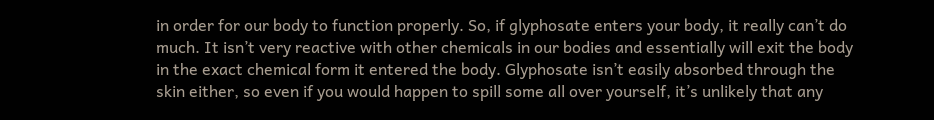in order for our body to function properly. So, if glyphosate enters your body, it really can’t do much. It isn’t very reactive with other chemicals in our bodies and essentially will exit the body in the exact chemical form it entered the body. Glyphosate isn’t easily absorbed through the skin either, so even if you would happen to spill some all over yourself, it’s unlikely that any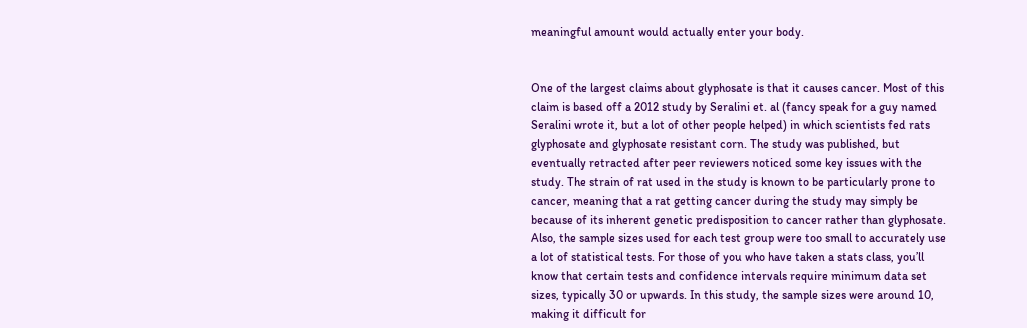meaningful amount would actually enter your body.


One of the largest claims about glyphosate is that it causes cancer. Most of this claim is based off a 2012 study by Seralini et. al (fancy speak for a guy named Seralini wrote it, but a lot of other people helped) in which scientists fed rats glyphosate and glyphosate resistant corn. The study was published, but eventually retracted after peer reviewers noticed some key issues with the study. The strain of rat used in the study is known to be particularly prone to cancer, meaning that a rat getting cancer during the study may simply be because of its inherent genetic predisposition to cancer rather than glyphosate. Also, the sample sizes used for each test group were too small to accurately use a lot of statistical tests. For those of you who have taken a stats class, you’ll know that certain tests and confidence intervals require minimum data set sizes, typically 30 or upwards. In this study, the sample sizes were around 10, making it difficult for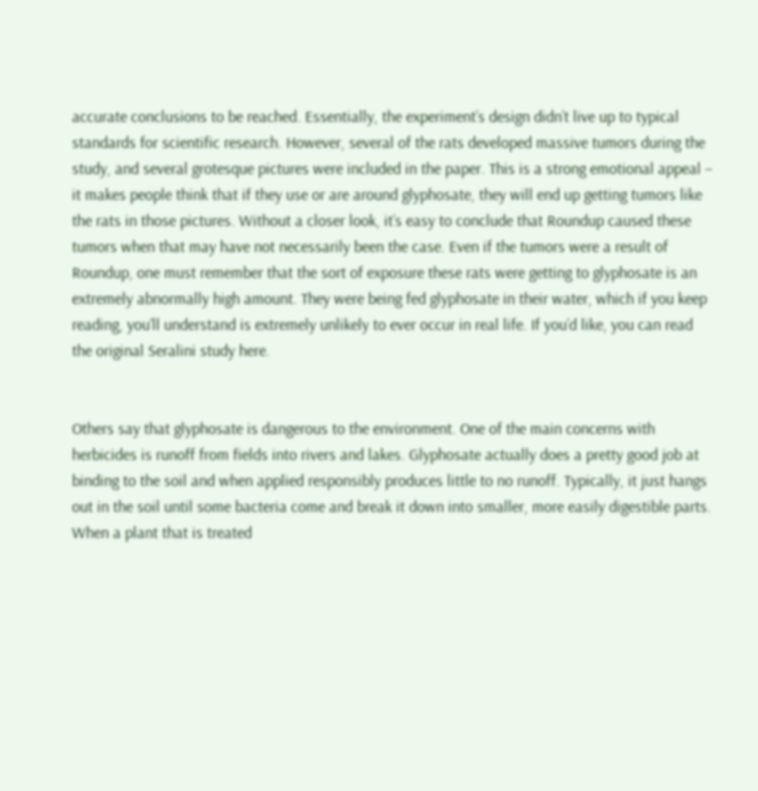accurate conclusions to be reached. Essentially, the experiment’s design didn’t live up to typical standards for scientific research. However, several of the rats developed massive tumors during the study, and several grotesque pictures were included in the paper. This is a strong emotional appeal – it makes people think that if they use or are around glyphosate, they will end up getting tumors like the rats in those pictures. Without a closer look, it’s easy to conclude that Roundup caused these tumors when that may have not necessarily been the case. Even if the tumors were a result of Roundup, one must remember that the sort of exposure these rats were getting to glyphosate is an extremely abnormally high amount. They were being fed glyphosate in their water, which if you keep reading, you’ll understand is extremely unlikely to ever occur in real life. If you’d like, you can read the original Seralini study here.


Others say that glyphosate is dangerous to the environment. One of the main concerns with herbicides is runoff from fields into rivers and lakes. Glyphosate actually does a pretty good job at binding to the soil and when applied responsibly produces little to no runoff. Typically, it just hangs out in the soil until some bacteria come and break it down into smaller, more easily digestible parts. When a plant that is treated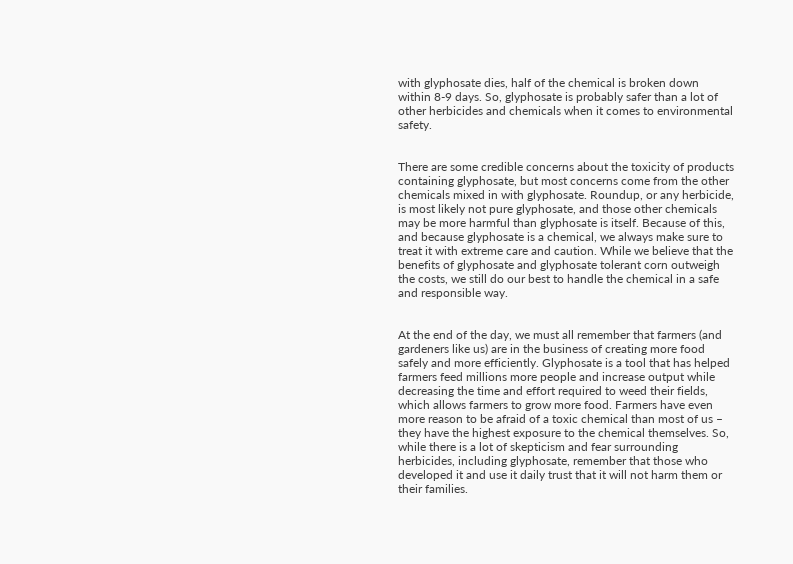with glyphosate dies, half of the chemical is broken down within 8-9 days. So, glyphosate is probably safer than a lot of other herbicides and chemicals when it comes to environmental safety.


There are some credible concerns about the toxicity of products containing glyphosate, but most concerns come from the other chemicals mixed in with glyphosate. Roundup, or any herbicide, is most likely not pure glyphosate, and those other chemicals may be more harmful than glyphosate is itself. Because of this, and because glyphosate is a chemical, we always make sure to treat it with extreme care and caution. While we believe that the benefits of glyphosate and glyphosate tolerant corn outweigh the costs, we still do our best to handle the chemical in a safe and responsible way.


At the end of the day, we must all remember that farmers (and gardeners like us) are in the business of creating more food safely and more efficiently. Glyphosate is a tool that has helped farmers feed millions more people and increase output while decreasing the time and effort required to weed their fields, which allows farmers to grow more food. Farmers have even more reason to be afraid of a toxic chemical than most of us – they have the highest exposure to the chemical themselves. So, while there is a lot of skepticism and fear surrounding herbicides, including glyphosate, remember that those who developed it and use it daily trust that it will not harm them or their families.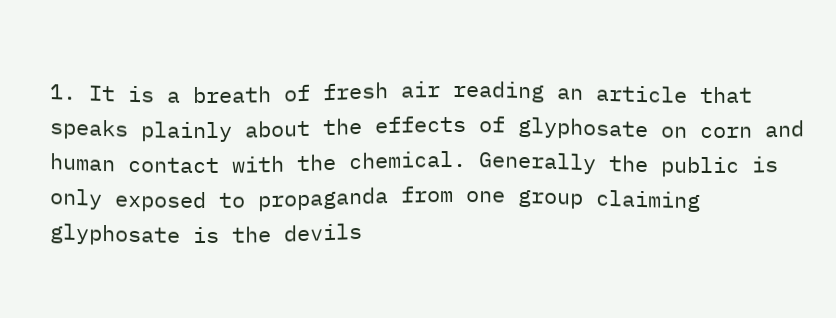1. It is a breath of fresh air reading an article that speaks plainly about the effects of glyphosate on corn and human contact with the chemical. Generally the public is only exposed to propaganda from one group claiming glyphosate is the devils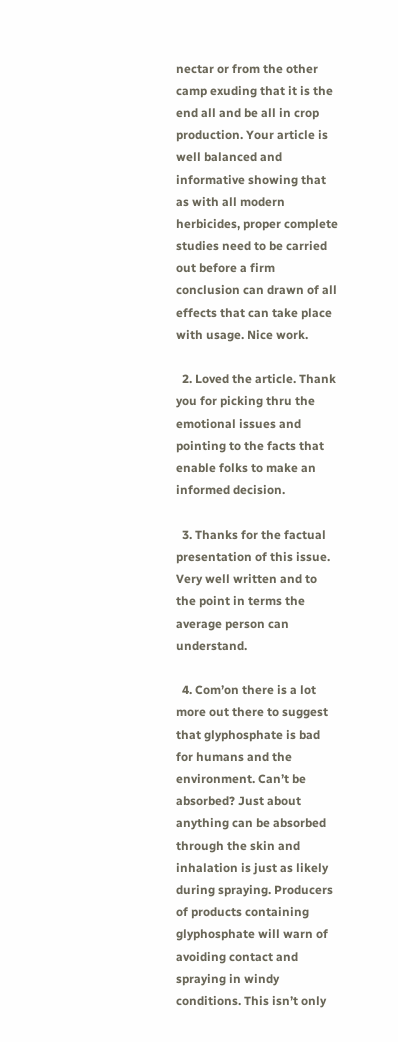nectar or from the other camp exuding that it is the end all and be all in crop production. Your article is well balanced and informative showing that as with all modern herbicides, proper complete studies need to be carried out before a firm conclusion can drawn of all effects that can take place with usage. Nice work.

  2. Loved the article. Thank you for picking thru the emotional issues and pointing to the facts that enable folks to make an informed decision.

  3. Thanks for the factual presentation of this issue. Very well written and to the point in terms the average person can understand.

  4. Com’on there is a lot more out there to suggest that glyphosphate is bad for humans and the environment. Can’t be absorbed? Just about anything can be absorbed through the skin and inhalation is just as likely during spraying. Producers of products containing glyphosphate will warn of avoiding contact and spraying in windy conditions. This isn’t only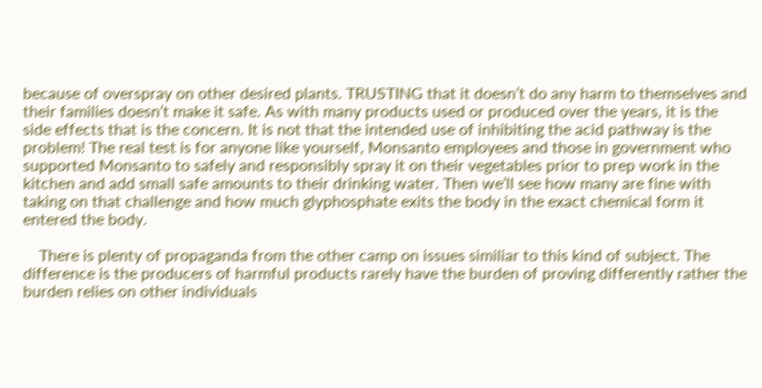because of overspray on other desired plants. TRUSTING that it doesn’t do any harm to themselves and their families doesn’t make it safe. As with many products used or produced over the years, it is the side effects that is the concern. It is not that the intended use of inhibiting the acid pathway is the problem! The real test is for anyone like yourself, Monsanto employees and those in government who supported Monsanto to safely and responsibly spray it on their vegetables prior to prep work in the kitchen and add small safe amounts to their drinking water. Then we’ll see how many are fine with taking on that challenge and how much glyphosphate exits the body in the exact chemical form it entered the body.

    There is plenty of propaganda from the other camp on issues similiar to this kind of subject. The difference is the producers of harmful products rarely have the burden of proving differently rather the burden relies on other individuals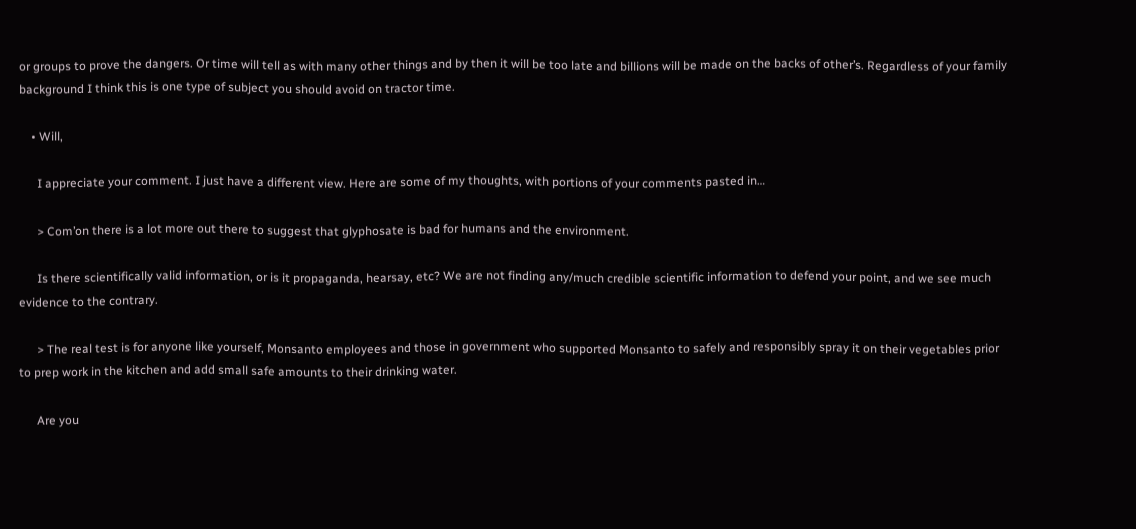or groups to prove the dangers. Or time will tell as with many other things and by then it will be too late and billions will be made on the backs of other’s. Regardless of your family background I think this is one type of subject you should avoid on tractor time.

    • Will,

      I appreciate your comment. I just have a different view. Here are some of my thoughts, with portions of your comments pasted in…

      > Com’on there is a lot more out there to suggest that glyphosate is bad for humans and the environment.

      Is there scientifically valid information, or is it propaganda, hearsay, etc? We are not finding any/much credible scientific information to defend your point, and we see much evidence to the contrary.

      > The real test is for anyone like yourself, Monsanto employees and those in government who supported Monsanto to safely and responsibly spray it on their vegetables prior to prep work in the kitchen and add small safe amounts to their drinking water.

      Are you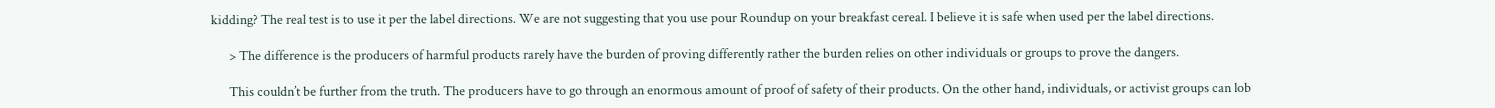kidding? The real test is to use it per the label directions. We are not suggesting that you use pour Roundup on your breakfast cereal. I believe it is safe when used per the label directions.

      > The difference is the producers of harmful products rarely have the burden of proving differently rather the burden relies on other individuals or groups to prove the dangers.

      This couldn’t be further from the truth. The producers have to go through an enormous amount of proof of safety of their products. On the other hand, individuals, or activist groups can lob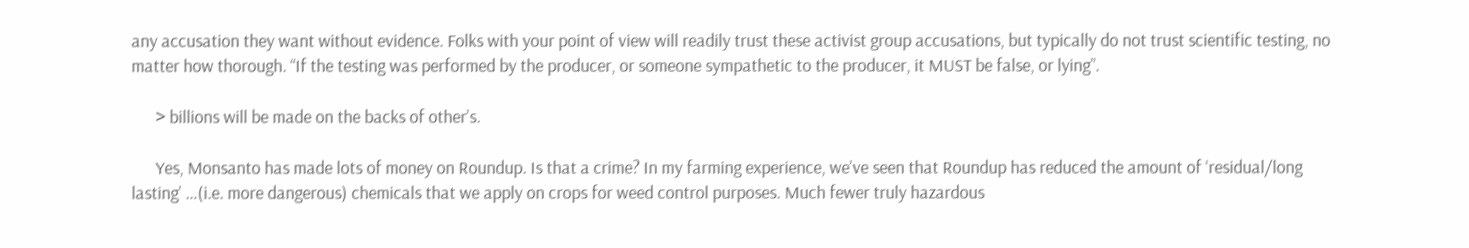any accusation they want without evidence. Folks with your point of view will readily trust these activist group accusations, but typically do not trust scientific testing, no matter how thorough. “If the testing was performed by the producer, or someone sympathetic to the producer, it MUST be false, or lying”.

      > billions will be made on the backs of other’s.

      Yes, Monsanto has made lots of money on Roundup. Is that a crime? In my farming experience, we’ve seen that Roundup has reduced the amount of ‘residual/long lasting’ …(i.e. more dangerous) chemicals that we apply on crops for weed control purposes. Much fewer truly hazardous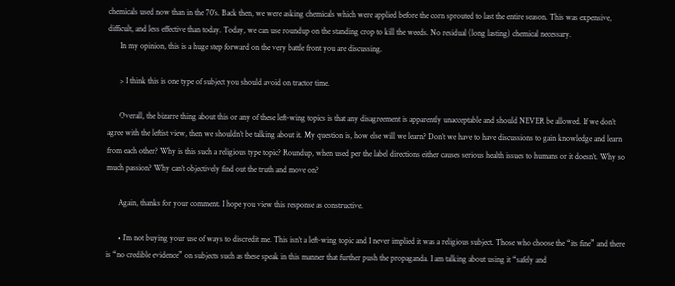chemicals used now than in the 70’s. Back then, we were asking chemicals which were applied before the corn sprouted to last the entire season. This was expensive, difficult, and less effective than today. Today, we can use roundup on the standing crop to kill the weeds. No residual (long lasting) chemical necessary.
      In my opinion, this is a huge step forward on the very battle front you are discussing.

      > I think this is one type of subject you should avoid on tractor time.

      Overall, the bizarre thing about this or any of these left-wing topics is that any disagreement is apparently unacceptable and should NEVER be allowed. If we don’t agree with the leftist view, then we shouldn’t be talking about it. My question is, how else will we learn? Don’t we have to have discussions to gain knowledge and learn from each other? Why is this such a religious type topic? Roundup, when used per the label directions either causes serious health issues to humans or it doesn’t. Why so much passion? Why can’t objectively find out the truth and move on?

      Again, thanks for your comment. I hope you view this response as constructive.

      • I’m not buying your use of ways to discredit me. This isn’t a left-wing topic and I never implied it was a religious subject. Those who choose the “its fine” and there is “no credible evidence” on subjects such as these speak in this manner that further push the propaganda. I am talking about using it “safely and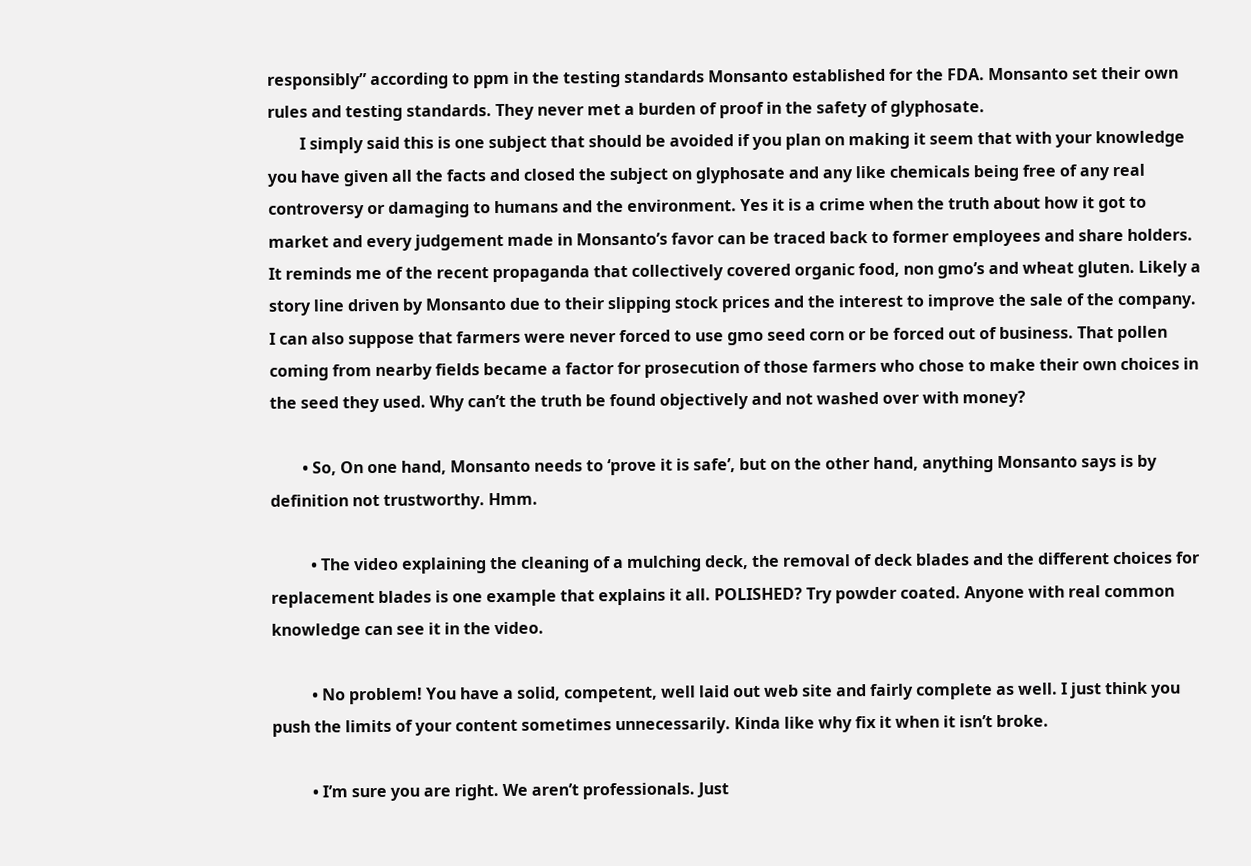responsibly” according to ppm in the testing standards Monsanto established for the FDA. Monsanto set their own rules and testing standards. They never met a burden of proof in the safety of glyphosate.
        I simply said this is one subject that should be avoided if you plan on making it seem that with your knowledge you have given all the facts and closed the subject on glyphosate and any like chemicals being free of any real controversy or damaging to humans and the environment. Yes it is a crime when the truth about how it got to market and every judgement made in Monsanto’s favor can be traced back to former employees and share holders. It reminds me of the recent propaganda that collectively covered organic food, non gmo’s and wheat gluten. Likely a story line driven by Monsanto due to their slipping stock prices and the interest to improve the sale of the company. I can also suppose that farmers were never forced to use gmo seed corn or be forced out of business. That pollen coming from nearby fields became a factor for prosecution of those farmers who chose to make their own choices in the seed they used. Why can’t the truth be found objectively and not washed over with money?

        • So, On one hand, Monsanto needs to ‘prove it is safe’, but on the other hand, anything Monsanto says is by definition not trustworthy. Hmm.

          • The video explaining the cleaning of a mulching deck, the removal of deck blades and the different choices for replacement blades is one example that explains it all. POLISHED? Try powder coated. Anyone with real common knowledge can see it in the video.

          • No problem! You have a solid, competent, well laid out web site and fairly complete as well. I just think you push the limits of your content sometimes unnecessarily. Kinda like why fix it when it isn’t broke.

          • I’m sure you are right. We aren’t professionals. Just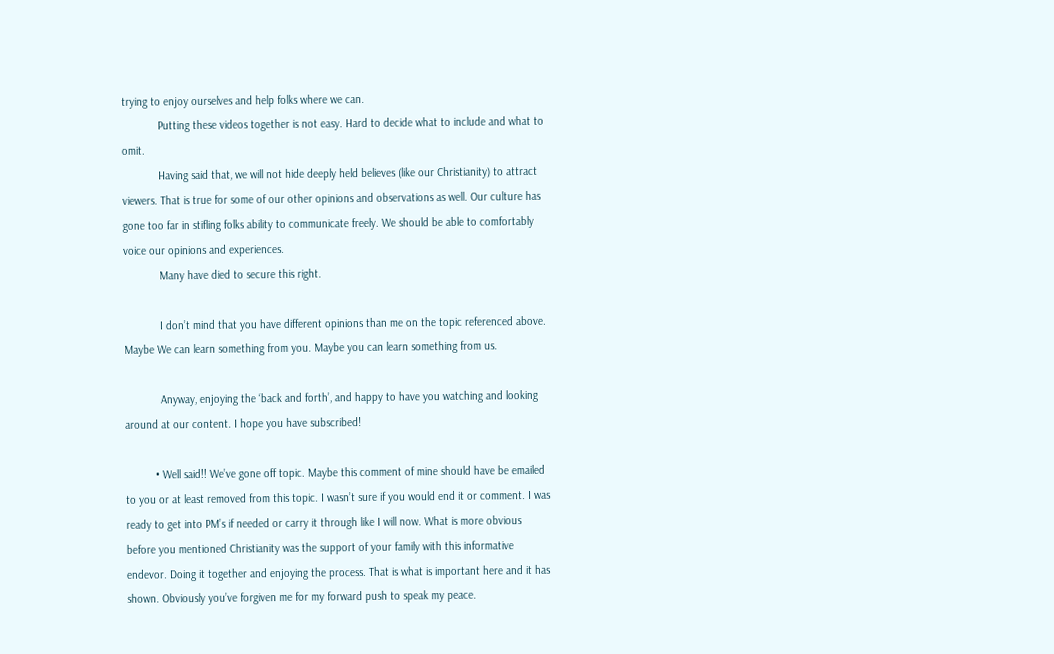trying to enjoy ourselves and help folks where we can.
            Putting these videos together is not easy. Hard to decide what to include and what to omit.
            Having said that, we will not hide deeply held believes (like our Christianity) to attract viewers. That is true for some of our other opinions and observations as well. Our culture has gone too far in stifling folks ability to communicate freely. We should be able to comfortably voice our opinions and experiences.
            Many have died to secure this right.

            I don’t mind that you have different opinions than me on the topic referenced above. Maybe We can learn something from you. Maybe you can learn something from us.

            Anyway, enjoying the ‘back and forth’, and happy to have you watching and looking around at our content. I hope you have subscribed!

          • Well said!! We’ve gone off topic. Maybe this comment of mine should have be emailed to you or at least removed from this topic. I wasn’t sure if you would end it or comment. I was ready to get into PM’s if needed or carry it through like I will now. What is more obvious before you mentioned Christianity was the support of your family with this informative endevor. Doing it together and enjoying the process. That is what is important here and it has shown. Obviously you’ve forgiven me for my forward push to speak my peace.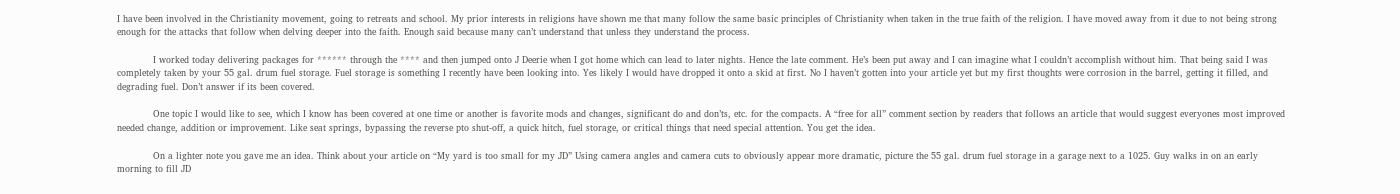I have been involved in the Christianity movement, going to retreats and school. My prior interests in religions have shown me that many follow the same basic principles of Christianity when taken in the true faith of the religion. I have moved away from it due to not being strong enough for the attacks that follow when delving deeper into the faith. Enough said because many can’t understand that unless they understand the process.

            I worked today delivering packages for ****** through the **** and then jumped onto J Deerie when I got home which can lead to later nights. Hence the late comment. He’s been put away and I can imagine what I couldn’t accomplish without him. That being said I was completely taken by your 55 gal. drum fuel storage. Fuel storage is something I recently have been looking into. Yes likely I would have dropped it onto a skid at first. No I haven’t gotten into your article yet but my first thoughts were corrosion in the barrel, getting it filled, and degrading fuel. Don’t answer if its been covered.

            One topic I would like to see, which I know has been covered at one time or another is favorite mods and changes, significant do and don’ts, etc. for the compacts. A “free for all” comment section by readers that follows an article that would suggest everyones most improved needed change, addition or improvement. Like seat springs, bypassing the reverse pto shut-off, a quick hitch, fuel storage, or critical things that need special attention. You get the idea.

            On a lighter note you gave me an idea. Think about your article on “My yard is too small for my JD” Using camera angles and camera cuts to obviously appear more dramatic, picture the 55 gal. drum fuel storage in a garage next to a 1025. Guy walks in on an early morning to fill JD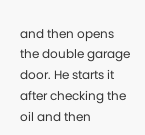and then opens the double garage door. He starts it after checking the oil and then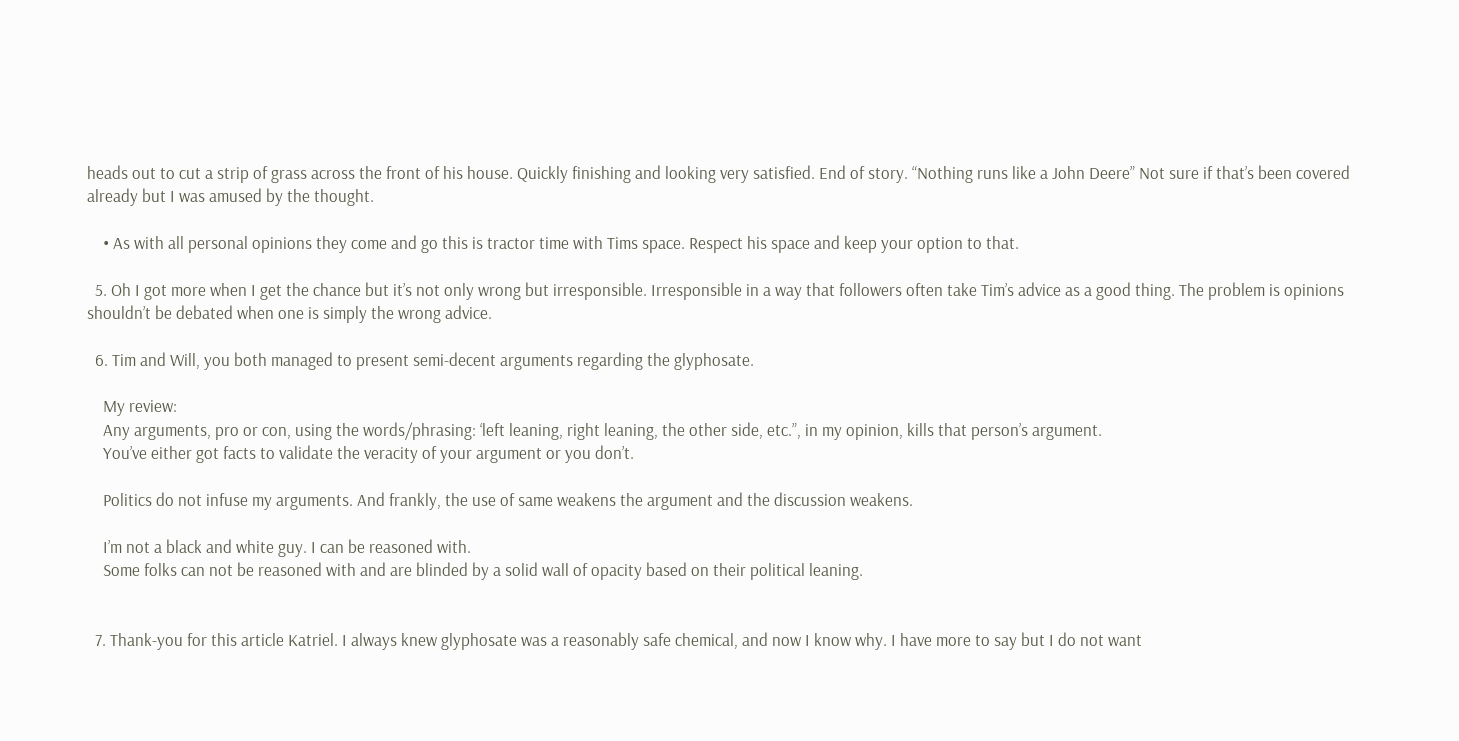heads out to cut a strip of grass across the front of his house. Quickly finishing and looking very satisfied. End of story. “Nothing runs like a John Deere” Not sure if that’s been covered already but I was amused by the thought.

    • As with all personal opinions they come and go this is tractor time with Tims space. Respect his space and keep your option to that.

  5. Oh I got more when I get the chance but it’s not only wrong but irresponsible. Irresponsible in a way that followers often take Tim’s advice as a good thing. The problem is opinions shouldn’t be debated when one is simply the wrong advice.

  6. Tim and Will, you both managed to present semi-decent arguments regarding the glyphosate.

    My review:
    Any arguments, pro or con, using the words/phrasing: ‘left leaning, right leaning, the other side, etc.”, in my opinion, kills that person’s argument.
    You’ve either got facts to validate the veracity of your argument or you don’t.

    Politics do not infuse my arguments. And frankly, the use of same weakens the argument and the discussion weakens.

    I’m not a black and white guy. I can be reasoned with.
    Some folks can not be reasoned with and are blinded by a solid wall of opacity based on their political leaning.


  7. Thank-you for this article Katriel. I always knew glyphosate was a reasonably safe chemical, and now I know why. I have more to say but I do not want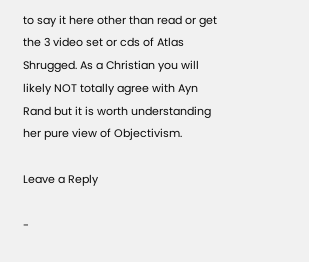to say it here other than read or get the 3 video set or cds of Atlas Shrugged. As a Christian you will likely NOT totally agree with Ayn Rand but it is worth understanding her pure view of Objectivism.

Leave a Reply

-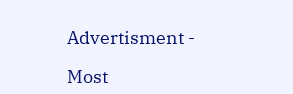Advertisment -

Most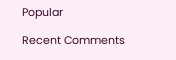Popular

Recent Comments